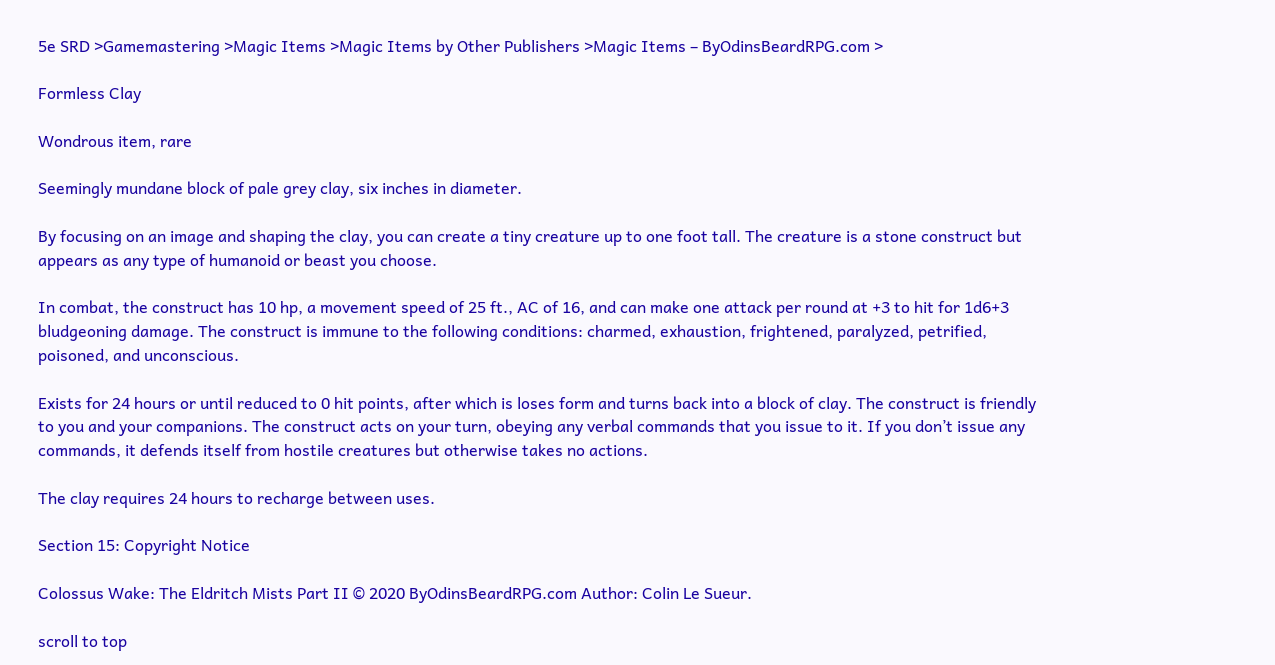5e SRD >Gamemastering >Magic Items >Magic Items by Other Publishers >Magic Items – ByOdinsBeardRPG.com >

Formless Clay

Wondrous item, rare

Seemingly mundane block of pale grey clay, six inches in diameter.

By focusing on an image and shaping the clay, you can create a tiny creature up to one foot tall. The creature is a stone construct but appears as any type of humanoid or beast you choose.

In combat, the construct has 10 hp, a movement speed of 25 ft., AC of 16, and can make one attack per round at +3 to hit for 1d6+3 bludgeoning damage. The construct is immune to the following conditions: charmed, exhaustion, frightened, paralyzed, petrified, poisoned, and unconscious.

Exists for 24 hours or until reduced to 0 hit points, after which is loses form and turns back into a block of clay. The construct is friendly to you and your companions. The construct acts on your turn, obeying any verbal commands that you issue to it. If you don’t issue any commands, it defends itself from hostile creatures but otherwise takes no actions.

The clay requires 24 hours to recharge between uses.

Section 15: Copyright Notice

Colossus Wake: The Eldritch Mists Part II © 2020 ByOdinsBeardRPG.com Author: Colin Le Sueur.

scroll to top